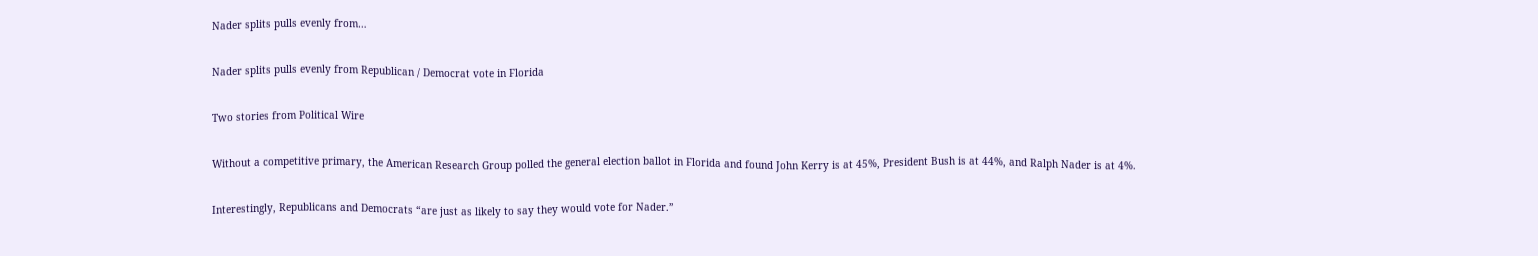Nader splits pulls evenly from…

Nader splits pulls evenly from Republican / Democrat vote in Florida

Two stories from Political Wire

Without a competitive primary, the American Research Group polled the general election ballot in Florida and found John Kerry is at 45%, President Bush is at 44%, and Ralph Nader is at 4%.

Interestingly, Republicans and Democrats “are just as likely to say they would vote for Nader.”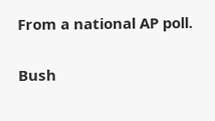From a national AP poll.

Bush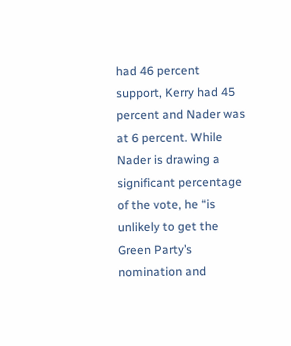had 46 percent support, Kerry had 45 percent and Nader was at 6 percent. While Nader is drawing a significant percentage of the vote, he “is unlikely to get the Green Party’s nomination and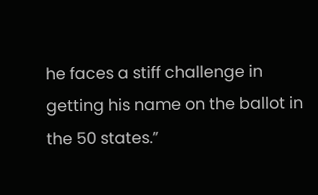he faces a stiff challenge in getting his name on the ballot in the 50 states.”